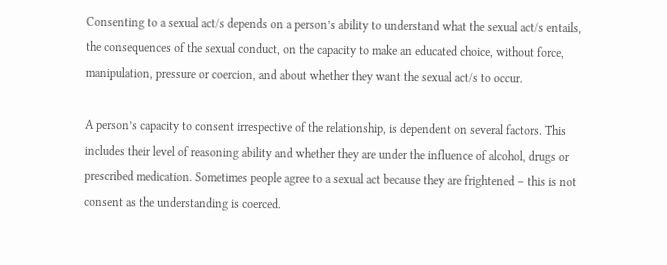Consenting to a sexual act/s depends on a person’s ability to understand what the sexual act/s entails, the consequences of the sexual conduct, on the capacity to make an educated choice, without force, manipulation, pressure or coercion, and about whether they want the sexual act/s to occur.

A person’s capacity to consent irrespective of the relationship, is dependent on several factors. This includes their level of reasoning ability and whether they are under the influence of alcohol, drugs or prescribed medication. Sometimes people agree to a sexual act because they are frightened – this is not consent as the understanding is coerced.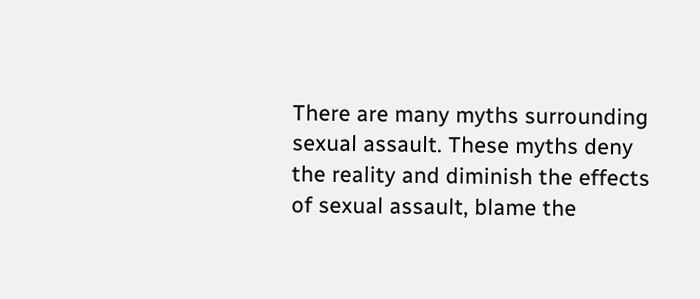There are many myths surrounding sexual assault. These myths deny the reality and diminish the effects of sexual assault, blame the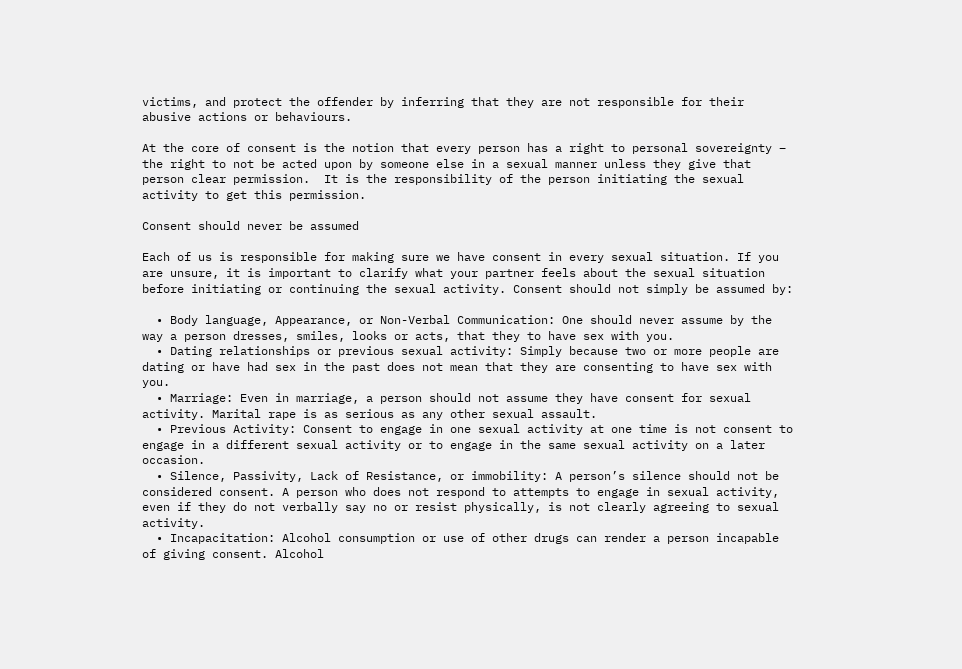victims, and protect the offender by inferring that they are not responsible for their abusive actions or behaviours.

At the core of consent is the notion that every person has a right to personal sovereignty – the right to not be acted upon by someone else in a sexual manner unless they give that person clear permission.  It is the responsibility of the person initiating the sexual activity to get this permission.

Consent should never be assumed

Each of us is responsible for making sure we have consent in every sexual situation. If you are unsure, it is important to clarify what your partner feels about the sexual situation before initiating or continuing the sexual activity. Consent should not simply be assumed by:

  • Body language, Appearance, or Non-Verbal Communication: One should never assume by the way a person dresses, smiles, looks or acts, that they to have sex with you.
  • Dating relationships or previous sexual activity: Simply because two or more people are dating or have had sex in the past does not mean that they are consenting to have sex with you.
  • Marriage: Even in marriage, a person should not assume they have consent for sexual activity. Marital rape is as serious as any other sexual assault.
  • Previous Activity: Consent to engage in one sexual activity at one time is not consent to engage in a different sexual activity or to engage in the same sexual activity on a later occasion.
  • Silence, Passivity, Lack of Resistance, or immobility: A person’s silence should not be considered consent. A person who does not respond to attempts to engage in sexual activity, even if they do not verbally say no or resist physically, is not clearly agreeing to sexual activity.
  • Incapacitation: Alcohol consumption or use of other drugs can render a person incapable of giving consent. Alcohol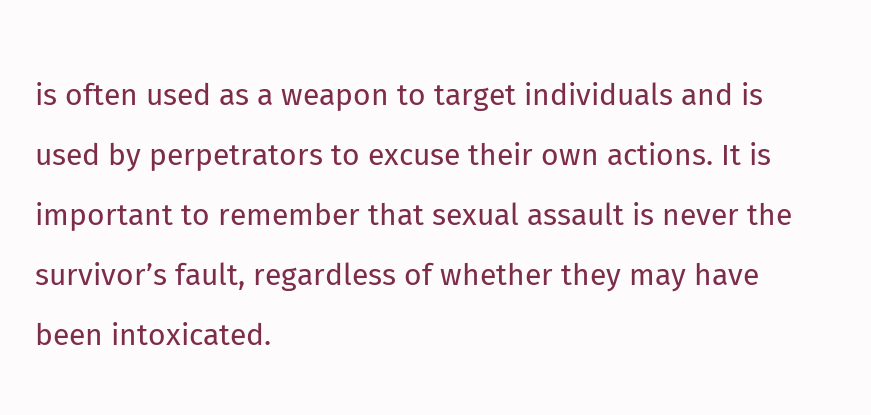is often used as a weapon to target individuals and is used by perpetrators to excuse their own actions. It is important to remember that sexual assault is never the survivor’s fault, regardless of whether they may have been intoxicated.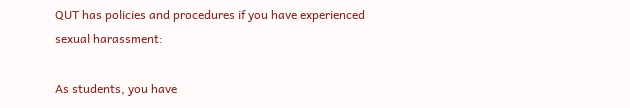QUT has policies and procedures if you have experienced sexual harassment:

As students, you have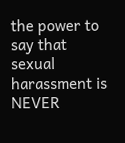the power to say that sexual harassment is NEVER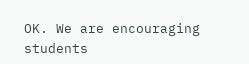OK. We are encouraging students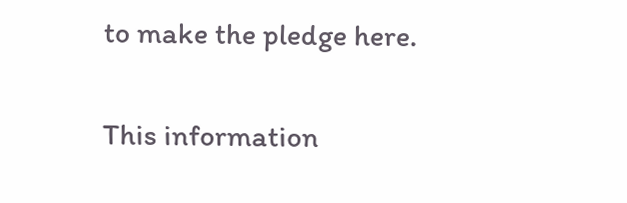to make the pledge here.

This information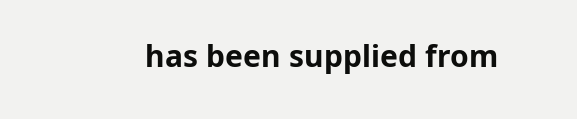has been supplied from